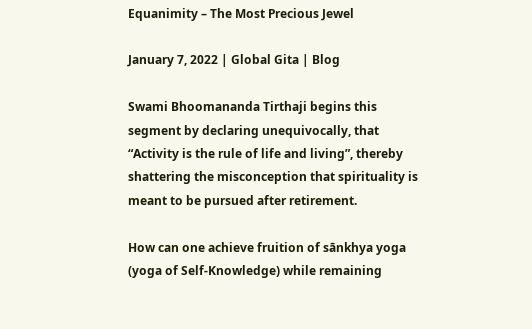Equanimity – The Most Precious Jewel

January 7, 2022 | Global Gita | Blog

Swami Bhoomananda Tirthaji begins this segment by declaring unequivocally, that “Activity is the rule of life and living”, thereby shattering the misconception that spirituality is meant to be pursued after retirement.

How can one achieve fruition of sānkhya yoga (yoga of Self-Knowledge) while remaining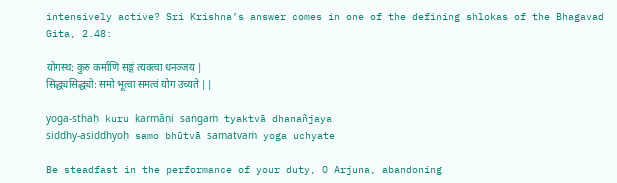intensively active? Sri Krishna’s answer comes in one of the defining shlokas of the Bhagavad Gita, 2.48:

योगस्थ: कुरु कर्माणि सङ्गं त्यक्त्वा धनञ्जय |
सिद्ध्यसिद्ध्यो: समो भूत्वा समत्वं योग उच्यते ||

yoga-sthaḥ kuru karmāṇi saṅgaṁ tyaktvā dhanañjaya
siddhy-asiddhyoḥ samo bhūtvā samatvaṁ yoga uchyate

Be steadfast in the performance of your duty, O Arjuna, abandoning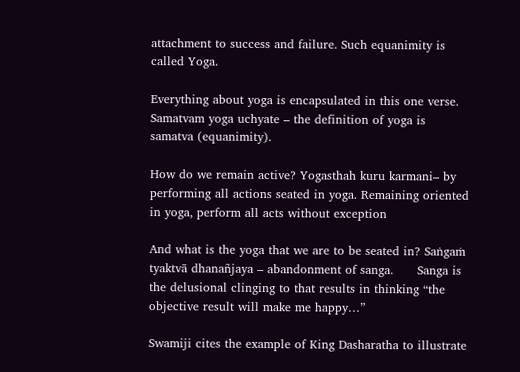attachment to success and failure. Such equanimity is called Yoga.

Everything about yoga is encapsulated in this one verse. Samatvam yoga uchyate – the definition of yoga is samatva (equanimity).

How do we remain active? Yogasthah kuru karmani– by performing all actions seated in yoga. Remaining oriented in yoga, perform all acts without exception

And what is the yoga that we are to be seated in? Saṅgaṁ tyaktvā dhanañjaya – abandonment of sanga.      Sanga is the delusional clinging to that results in thinking “the objective result will make me happy…”

Swamiji cites the example of King Dasharatha to illustrate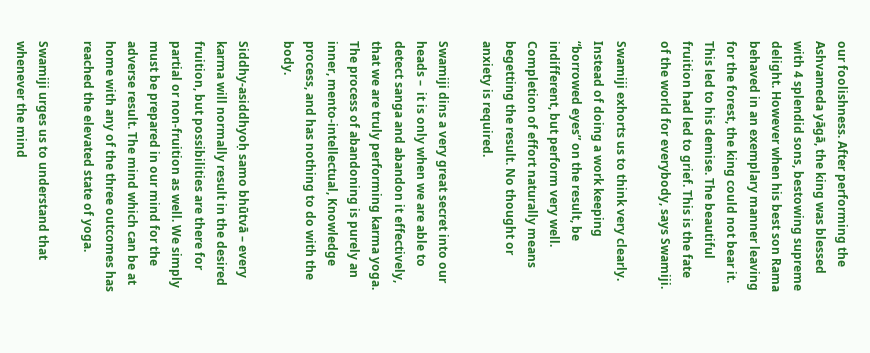our foolishness. After performing the Ashvameda yāgā, the king was blessed with 4 splendid sons, bestowing supreme delight. However when his best son Rama behaved in an exemplary manner leaving for the forest, the king could not bear it. This led to his demise. The beautiful fruition had led to grief. This is the fate of the world for everybody, says Swamiji.

Swamiji exhorts us to think very clearly. Instead of doing a work keeping “borrowed eyes” on the result, be indifferent, but perform very well. Completion of effort naturally means begetting the result. No thought or anxiety is required.

Swamiji dins a very great secret into our heads –  it is only when we are able to detect sanga and abandon it effectively, that we are truly performing karma yoga. The process of abandoning is purely an inner, mento-intellectual, Knowledge process, and has nothing to do with the body.

Siddhy-asiddhyoḥ samo bhūtvā – every karma will normally result in the desired fruition, but possibilities are there for partial or non-fruition as well. We simply must be prepared in our mind for the adverse result. The mind which can be at home with any of the three outcomes has reached the elevated state of yoga.

Swamiji urges us to understand that whenever the mind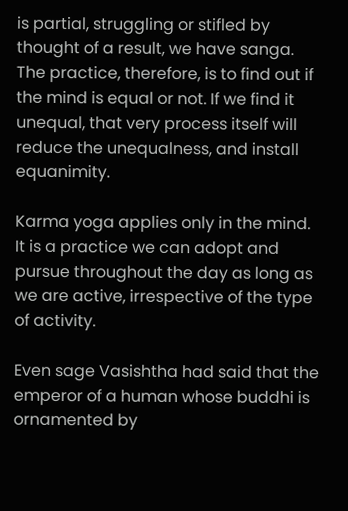is partial, struggling or stifled by thought of a result, we have sanga. The practice, therefore, is to find out if the mind is equal or not. If we find it unequal, that very process itself will reduce the unequalness, and install equanimity.

Karma yoga applies only in the mind. It is a practice we can adopt and pursue throughout the day as long as we are active, irrespective of the type of activity.

Even sage Vasishtha had said that the emperor of a human whose buddhi is ornamented by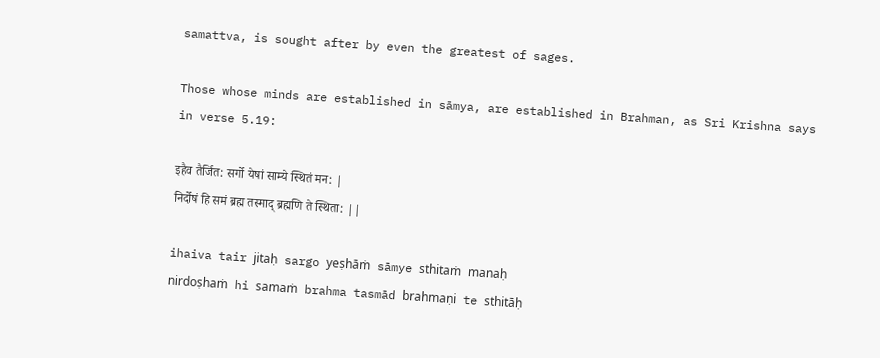samattva, is sought after by even the greatest of sages.

Those whose minds are established in sāmya, are established in Brahman, as Sri Krishna says in verse 5.19:

इहैव तैर्जित: सर्गो येषां साम्ये स्थितं मन: |
निर्दोषं हि समं ब्रह्म तस्माद् ब्रह्मणि ते स्थिता: ||

ihaiva tair jitaḥ sargo yeṣhāṁ sāmye sthitaṁ manaḥ
nirdoṣhaṁ hi samaṁ brahma tasmād brahmaṇi te sthitāḥ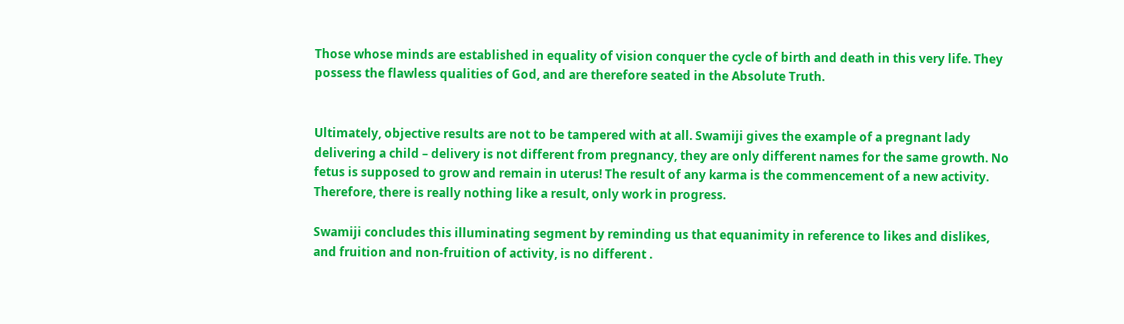Those whose minds are established in equality of vision conquer the cycle of birth and death in this very life. They possess the flawless qualities of God, and are therefore seated in the Absolute Truth.


Ultimately, objective results are not to be tampered with at all. Swamiji gives the example of a pregnant lady delivering a child – delivery is not different from pregnancy, they are only different names for the same growth. No fetus is supposed to grow and remain in uterus! The result of any karma is the commencement of a new activity. Therefore, there is really nothing like a result, only work in progress.

Swamiji concludes this illuminating segment by reminding us that equanimity in reference to likes and dislikes, and fruition and non-fruition of activity, is no different .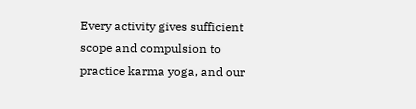Every activity gives sufficient scope and compulsion to practice karma yoga, and our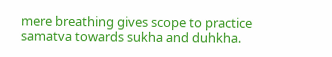mere breathing gives scope to practice samatva towards sukha and duhkha.